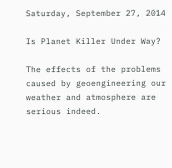Saturday, September 27, 2014

Is Planet Killer Under Way?

The effects of the problems caused by geoengineering our weather and atmosphere are serious indeed.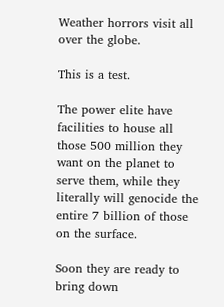Weather horrors visit all over the globe.

This is a test.

The power elite have facilities to house all those 500 million they want on the planet to serve them, while they literally will genocide the entire 7 billion of those on the surface.

Soon they are ready to bring down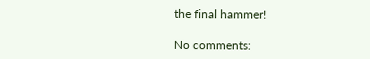the final hammer!

No comments: